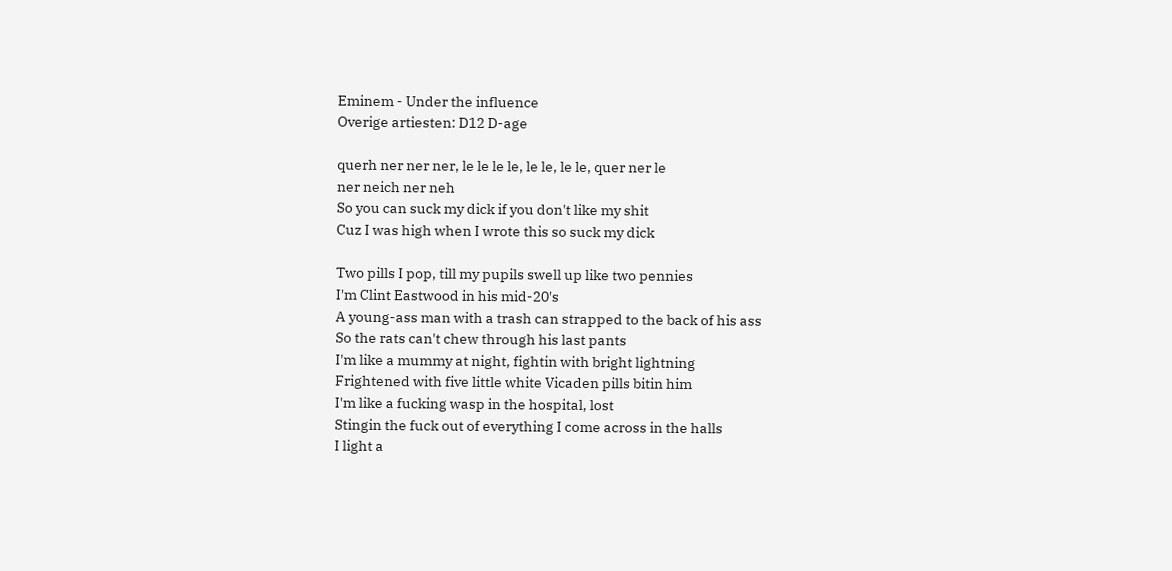Eminem - Under the influence
Overige artiesten: D12 D-age

querh ner ner ner, le le le le, le le, le le, quer ner le
ner neich ner neh
So you can suck my dick if you don't like my shit
Cuz I was high when I wrote this so suck my dick

Two pills I pop, till my pupils swell up like two pennies
I'm Clint Eastwood in his mid-20's
A young-ass man with a trash can strapped to the back of his ass
So the rats can't chew through his last pants
I'm like a mummy at night, fightin with bright lightning
Frightened with five little white Vicaden pills bitin him
I'm like a fucking wasp in the hospital, lost
Stingin the fuck out of everything I come across in the halls
I light a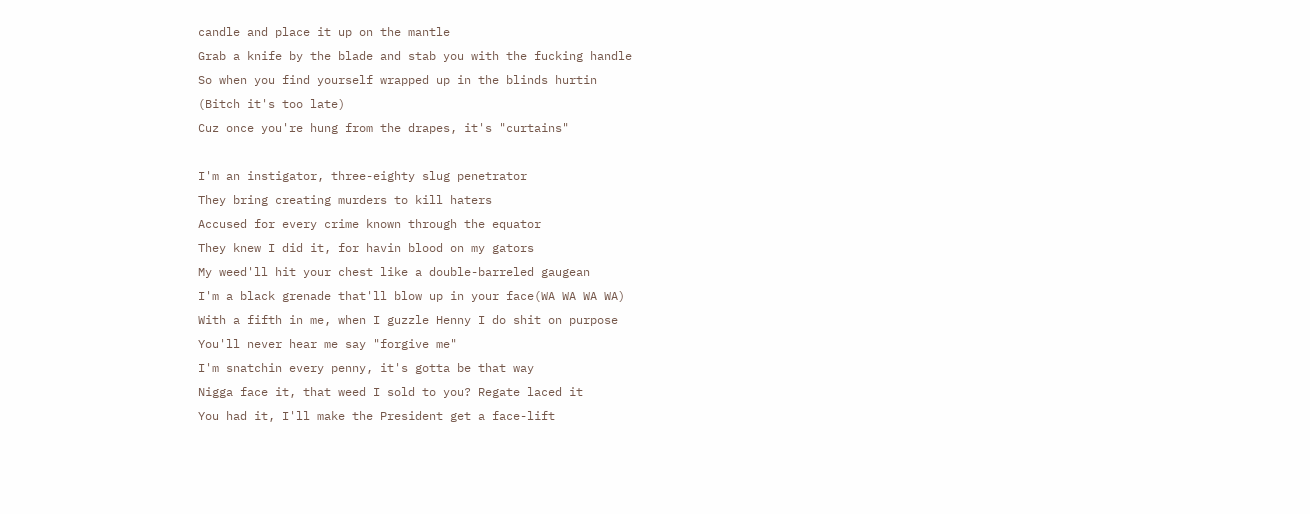candle and place it up on the mantle
Grab a knife by the blade and stab you with the fucking handle
So when you find yourself wrapped up in the blinds hurtin
(Bitch it's too late)
Cuz once you're hung from the drapes, it's "curtains"

I'm an instigator, three-eighty slug penetrator
They bring creating murders to kill haters
Accused for every crime known through the equator
They knew I did it, for havin blood on my gators
My weed'll hit your chest like a double-barreled gaugean
I'm a black grenade that'll blow up in your face(WA WA WA WA)
With a fifth in me, when I guzzle Henny I do shit on purpose
You'll never hear me say "forgive me"
I'm snatchin every penny, it's gotta be that way
Nigga face it, that weed I sold to you? Regate laced it
You had it, I'll make the President get a face-lift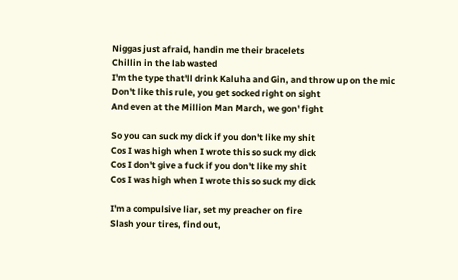Niggas just afraid, handin me their bracelets
Chillin in the lab wasted
I'm the type that'll drink Kaluha and Gin, and throw up on the mic
Don't like this rule, you get socked right on sight
And even at the Million Man March, we gon' fight

So you can suck my dick if you don't like my shit
Cos I was high when I wrote this so suck my dick
Cos I don't give a fuck if you don't like my shit
Cos I was high when I wrote this so suck my dick

I'm a compulsive liar, set my preacher on fire
Slash your tires, find out,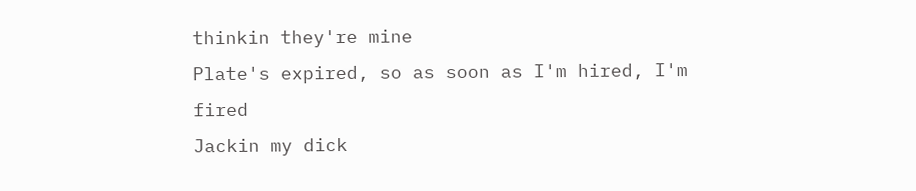thinkin they're mine
Plate's expired, so as soon as I'm hired, I'm fired
Jackin my dick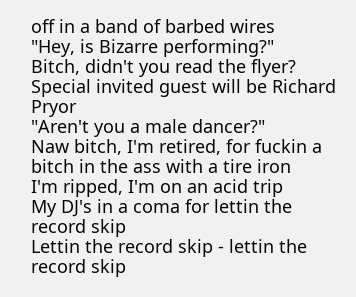off in a band of barbed wires
"Hey, is Bizarre performing?"
Bitch, didn't you read the flyer?
Special invited guest will be Richard Pryor
"Aren't you a male dancer?"
Naw bitch, I'm retired, for fuckin a bitch in the ass with a tire iron
I'm ripped, I'm on an acid trip
My DJ's in a coma for lettin the record skip
Lettin the record skip - lettin the record skip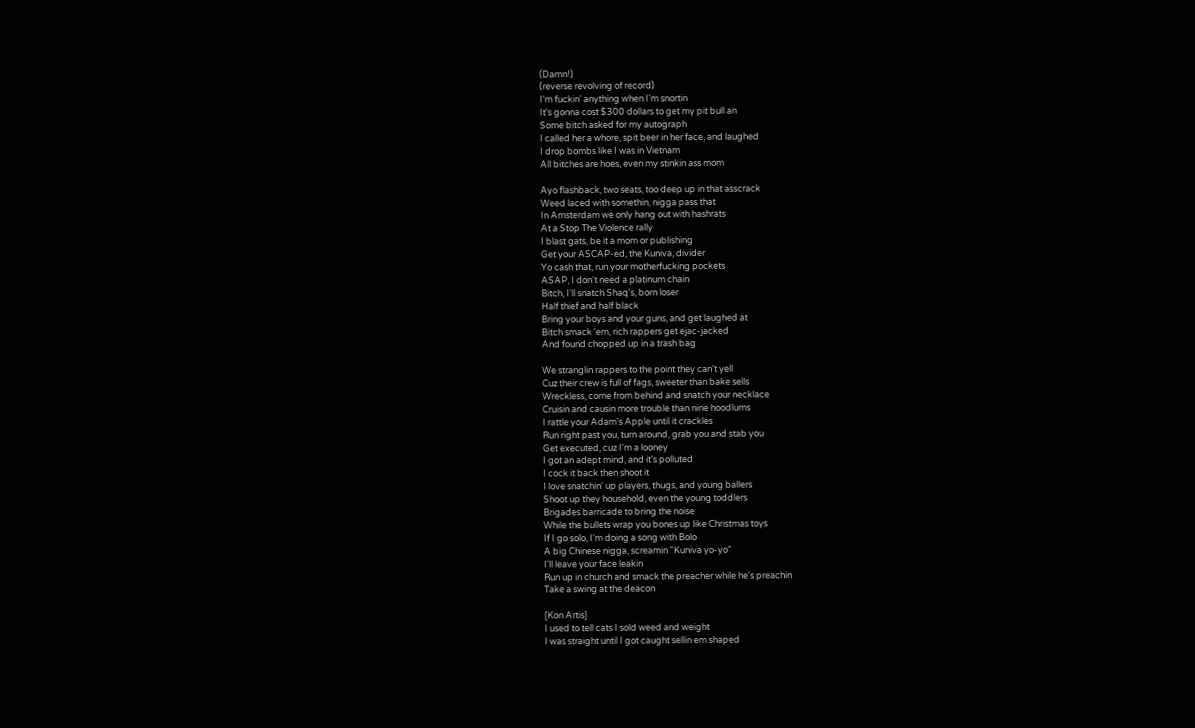(Damn!)
(reverse revolving of record)
I'm fuckin' anything when I'm snortin
It's gonna cost $300 dollars to get my pit bull an
Some bitch asked for my autograph
I called her a whore, spit beer in her face, and laughed
I drop bombs like I was in Vietnam
All bitches are hoes, even my stinkin ass mom

Ayo flashback, two seats, too deep up in that asscrack
Weed laced with somethin, nigga pass that
In Amsterdam we only hang out with hashrats
At a Stop The Violence rally
I blast gats, be it a mom or publishing
Get your ASCAP-ed, the Kuniva, divider
Yo cash that, run your motherfucking pockets
ASAP, I don't need a platinum chain
Bitch, I'll snatch Shaq's, born loser
Half thief and half black
Bring your boys and your guns, and get laughed at
Bitch smack 'em, rich rappers get ejac-jacked
And found chopped up in a trash bag

We stranglin rappers to the point they can't yell
Cuz their crew is full of fags, sweeter than bake sells
Wreckless, come from behind and snatch your necklace
Cruisin and causin more trouble than nine hoodlums
I rattle your Adam's Apple until it crackles
Run right past you, turn around, grab you and stab you
Get executed, cuz I'm a looney
I got an adept mind, and it's polluted
I cock it back then shoot it
I love snatchin' up players, thugs, and young ballers
Shoot up they household, even the young toddlers
Brigades barricade to bring the noise
While the bullets wrap you bones up like Christmas toys
If I go solo, I'm doing a song with Bolo
A big Chinese nigga, screamin "Kuniva yo-yo"
I'll leave your face leakin
Run up in church and smack the preacher while he's preachin
Take a swing at the deacon

[Kon Artis]
I used to tell cats I sold weed and weight
I was straight until I got caught sellin em shaped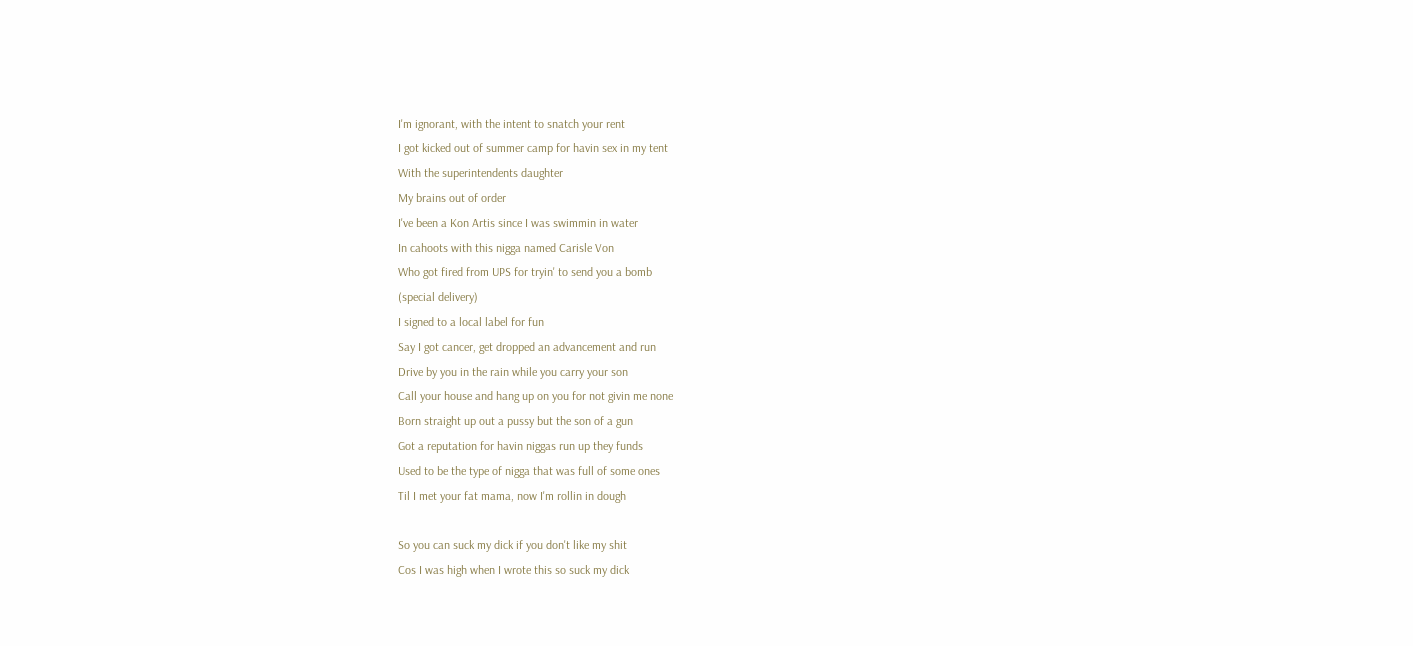I'm ignorant, with the intent to snatch your rent
I got kicked out of summer camp for havin sex in my tent
With the superintendents daughter
My brains out of order
I've been a Kon Artis since I was swimmin in water
In cahoots with this nigga named Carisle Von
Who got fired from UPS for tryin' to send you a bomb
(special delivery)
I signed to a local label for fun
Say I got cancer, get dropped an advancement and run
Drive by you in the rain while you carry your son
Call your house and hang up on you for not givin me none
Born straight up out a pussy but the son of a gun
Got a reputation for havin niggas run up they funds
Used to be the type of nigga that was full of some ones
Til I met your fat mama, now I'm rollin in dough

So you can suck my dick if you don't like my shit
Cos I was high when I wrote this so suck my dick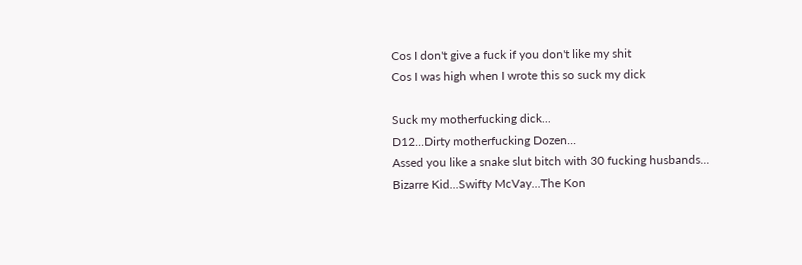Cos I don't give a fuck if you don't like my shit
Cos I was high when I wrote this so suck my dick

Suck my motherfucking dick...
D12...Dirty motherfucking Dozen...
Assed you like a snake slut bitch with 30 fucking husbands...
Bizarre Kid...Swifty McVay...The Kon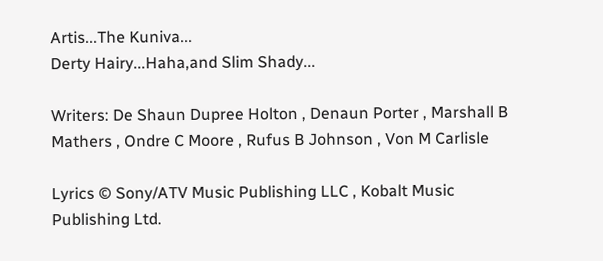Artis...The Kuniva...
Derty Hairy...Haha,and Slim Shady...

Writers: De Shaun Dupree Holton , Denaun Porter , Marshall B Mathers , Ondre C Moore , Rufus B Johnson , Von M Carlisle

Lyrics © Sony/ATV Music Publishing LLC , Kobalt Music Publishing Ltd.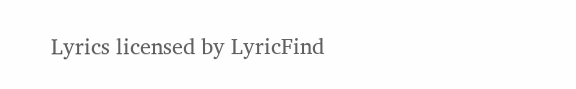Lyrics licensed by LyricFind